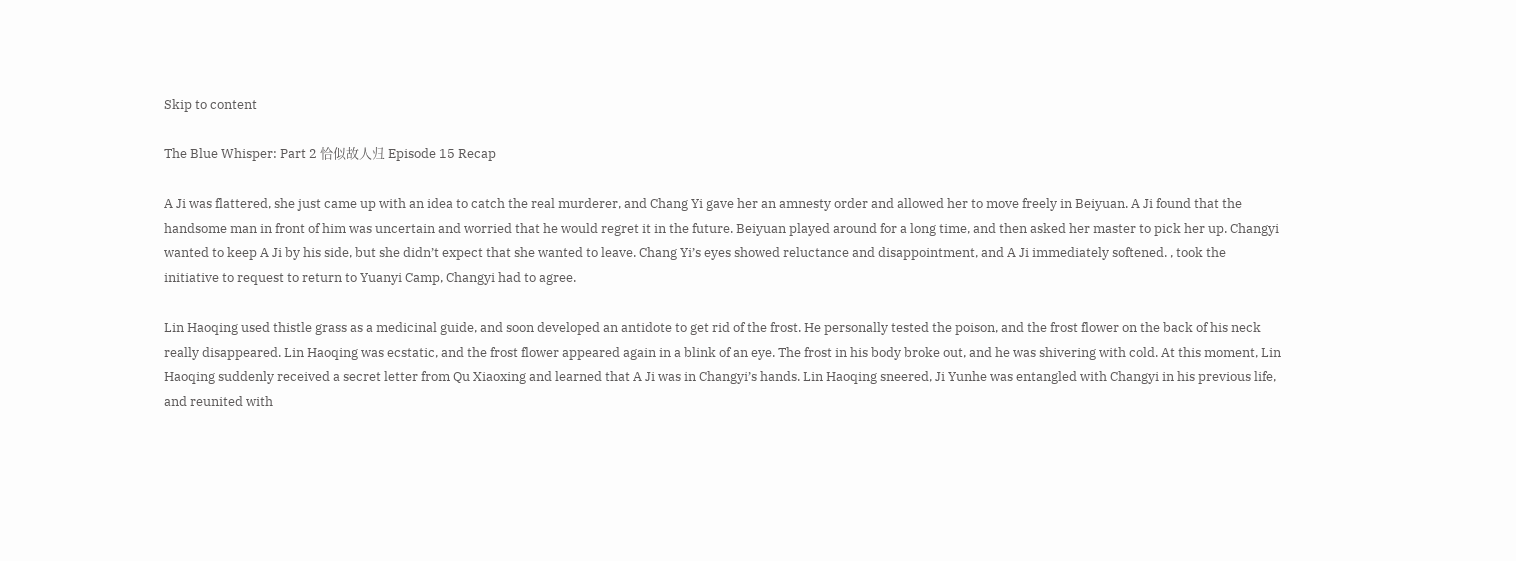Skip to content

The Blue Whisper: Part 2 恰似故人归 Episode 15 Recap

A Ji was flattered, she just came up with an idea to catch the real murderer, and Chang Yi gave her an amnesty order and allowed her to move freely in Beiyuan. A Ji found that the handsome man in front of him was uncertain and worried that he would regret it in the future. Beiyuan played around for a long time, and then asked her master to pick her up. Changyi wanted to keep A Ji by his side, but she didn’t expect that she wanted to leave. Chang Yi’s eyes showed reluctance and disappointment, and A Ji immediately softened. , took the initiative to request to return to Yuanyi Camp, Changyi had to agree.

Lin Haoqing used thistle grass as a medicinal guide, and soon developed an antidote to get rid of the frost. He personally tested the poison, and the frost flower on the back of his neck really disappeared. Lin Haoqing was ecstatic, and the frost flower appeared again in a blink of an eye. The frost in his body broke out, and he was shivering with cold. At this moment, Lin Haoqing suddenly received a secret letter from Qu Xiaoxing and learned that A Ji was in Changyi’s hands. Lin Haoqing sneered, Ji Yunhe was entangled with Changyi in his previous life, and reunited with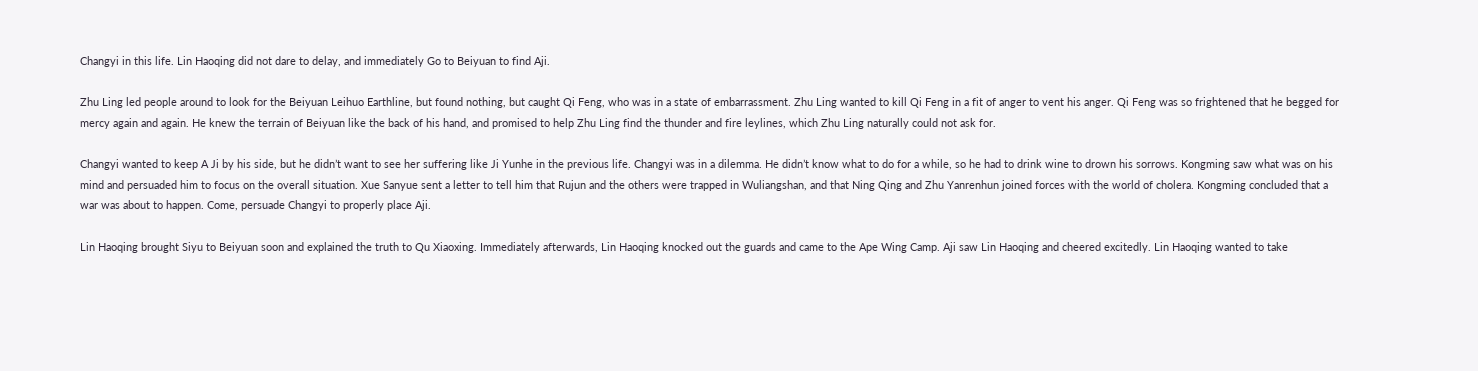Changyi in this life. Lin Haoqing did not dare to delay, and immediately Go to Beiyuan to find Aji.

Zhu Ling led people around to look for the Beiyuan Leihuo Earthline, but found nothing, but caught Qi Feng, who was in a state of embarrassment. Zhu Ling wanted to kill Qi Feng in a fit of anger to vent his anger. Qi Feng was so frightened that he begged for mercy again and again. He knew the terrain of Beiyuan like the back of his hand, and promised to help Zhu Ling find the thunder and fire leylines, which Zhu Ling naturally could not ask for.

Changyi wanted to keep A Ji by his side, but he didn’t want to see her suffering like Ji Yunhe in the previous life. Changyi was in a dilemma. He didn’t know what to do for a while, so he had to drink wine to drown his sorrows. Kongming saw what was on his mind and persuaded him to focus on the overall situation. Xue Sanyue sent a letter to tell him that Rujun and the others were trapped in Wuliangshan, and that Ning Qing and Zhu Yanrenhun joined forces with the world of cholera. Kongming concluded that a war was about to happen. Come, persuade Changyi to properly place Aji.

Lin Haoqing brought Siyu to Beiyuan soon and explained the truth to Qu Xiaoxing. Immediately afterwards, Lin Haoqing knocked out the guards and came to the Ape Wing Camp. Aji saw Lin Haoqing and cheered excitedly. Lin Haoqing wanted to take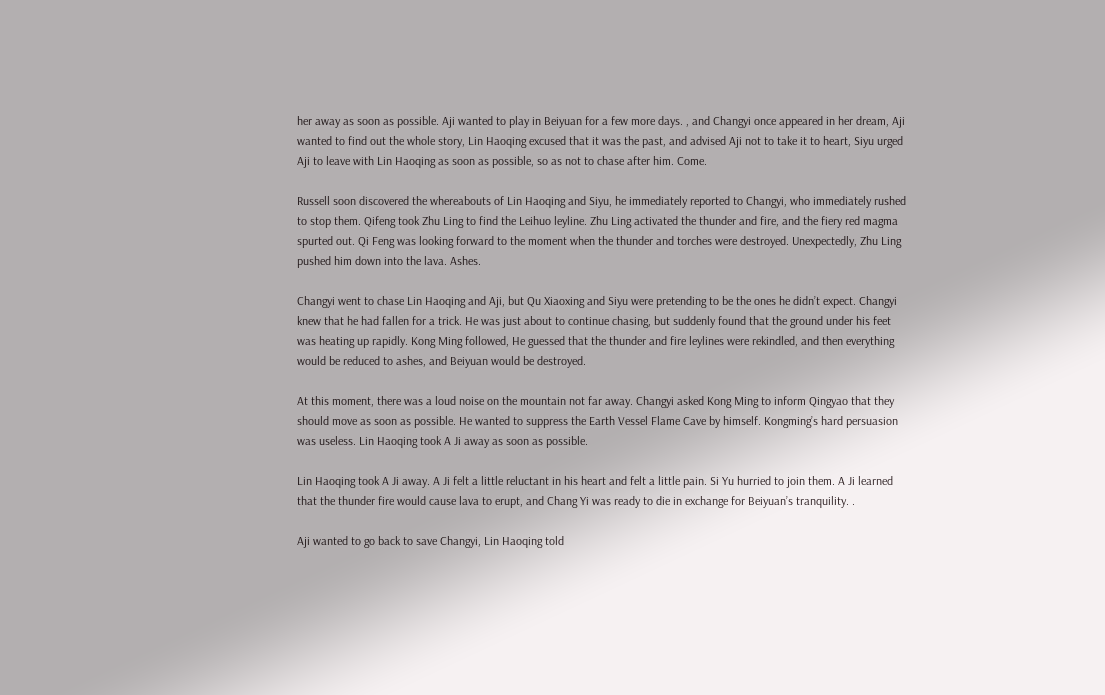her away as soon as possible. Aji wanted to play in Beiyuan for a few more days. , and Changyi once appeared in her dream, Aji wanted to find out the whole story, Lin Haoqing excused that it was the past, and advised Aji not to take it to heart, Siyu urged Aji to leave with Lin Haoqing as soon as possible, so as not to chase after him. Come.

Russell soon discovered the whereabouts of Lin Haoqing and Siyu, he immediately reported to Changyi, who immediately rushed to stop them. Qifeng took Zhu Ling to find the Leihuo leyline. Zhu Ling activated the thunder and fire, and the fiery red magma spurted out. Qi Feng was looking forward to the moment when the thunder and torches were destroyed. Unexpectedly, Zhu Ling pushed him down into the lava. Ashes.

Changyi went to chase Lin Haoqing and Aji, but Qu Xiaoxing and Siyu were pretending to be the ones he didn’t expect. Changyi knew that he had fallen for a trick. He was just about to continue chasing, but suddenly found that the ground under his feet was heating up rapidly. Kong Ming followed, He guessed that the thunder and fire leylines were rekindled, and then everything would be reduced to ashes, and Beiyuan would be destroyed.

At this moment, there was a loud noise on the mountain not far away. Changyi asked Kong Ming to inform Qingyao that they should move as soon as possible. He wanted to suppress the Earth Vessel Flame Cave by himself. Kongming’s hard persuasion was useless. Lin Haoqing took A Ji away as soon as possible.

Lin Haoqing took A Ji away. A Ji felt a little reluctant in his heart and felt a little pain. Si Yu hurried to join them. A Ji learned that the thunder fire would cause lava to erupt, and Chang Yi was ready to die in exchange for Beiyuan’s tranquility. .

Aji wanted to go back to save Changyi, Lin Haoqing told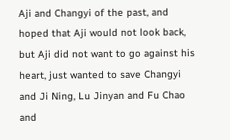Aji and Changyi of the past, and hoped that Aji would not look back, but Aji did not want to go against his heart, just wanted to save Changyi and Ji Ning, Lu Jinyan and Fu Chao and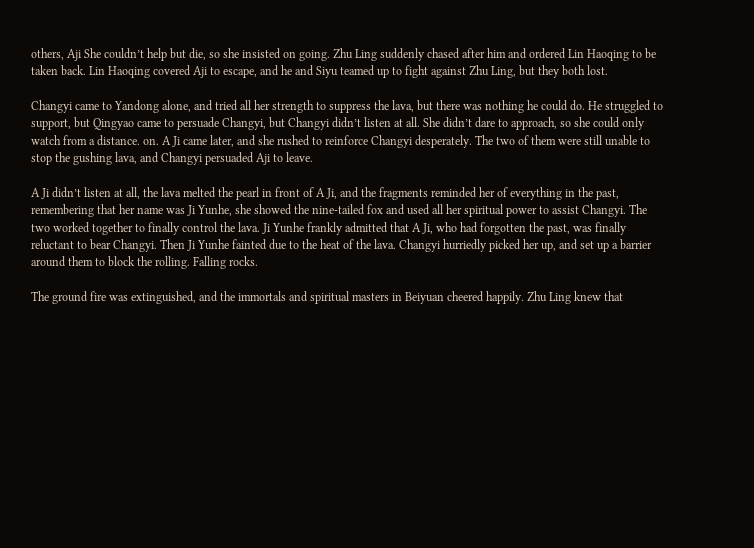others, Aji She couldn’t help but die, so she insisted on going. Zhu Ling suddenly chased after him and ordered Lin Haoqing to be taken back. Lin Haoqing covered Aji to escape, and he and Siyu teamed up to fight against Zhu Ling, but they both lost.

Changyi came to Yandong alone, and tried all her strength to suppress the lava, but there was nothing he could do. He struggled to support, but Qingyao came to persuade Changyi, but Changyi didn’t listen at all. She didn’t dare to approach, so she could only watch from a distance. on. A Ji came later, and she rushed to reinforce Changyi desperately. The two of them were still unable to stop the gushing lava, and Changyi persuaded Aji to leave.

A Ji didn’t listen at all, the lava melted the pearl in front of A Ji, and the fragments reminded her of everything in the past, remembering that her name was Ji Yunhe, she showed the nine-tailed fox and used all her spiritual power to assist Changyi. The two worked together to finally control the lava. Ji Yunhe frankly admitted that A Ji, who had forgotten the past, was finally reluctant to bear Changyi. Then Ji Yunhe fainted due to the heat of the lava. Changyi hurriedly picked her up, and set up a barrier around them to block the rolling. Falling rocks.

The ground fire was extinguished, and the immortals and spiritual masters in Beiyuan cheered happily. Zhu Ling knew that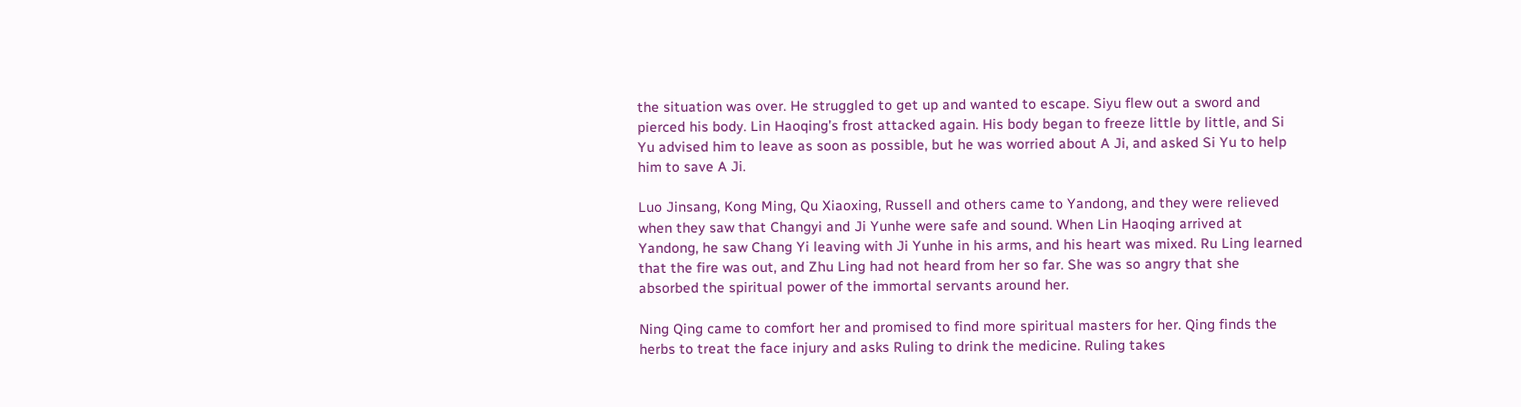the situation was over. He struggled to get up and wanted to escape. Siyu flew out a sword and pierced his body. Lin Haoqing’s frost attacked again. His body began to freeze little by little, and Si Yu advised him to leave as soon as possible, but he was worried about A Ji, and asked Si Yu to help him to save A Ji.

Luo Jinsang, Kong Ming, Qu Xiaoxing, Russell and others came to Yandong, and they were relieved when they saw that Changyi and Ji Yunhe were safe and sound. When Lin Haoqing arrived at Yandong, he saw Chang Yi leaving with Ji Yunhe in his arms, and his heart was mixed. Ru Ling learned that the fire was out, and Zhu Ling had not heard from her so far. She was so angry that she absorbed the spiritual power of the immortal servants around her.

Ning Qing came to comfort her and promised to find more spiritual masters for her. Qing finds the herbs to treat the face injury and asks Ruling to drink the medicine. Ruling takes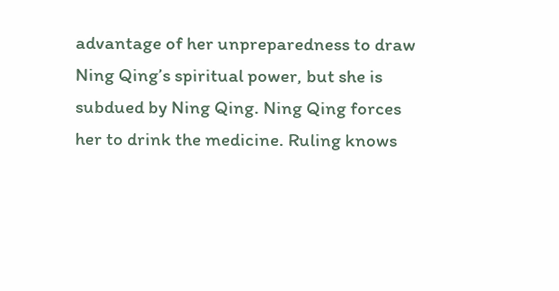advantage of her unpreparedness to draw Ning Qing’s spiritual power, but she is subdued by Ning Qing. Ning Qing forces her to drink the medicine. Ruling knows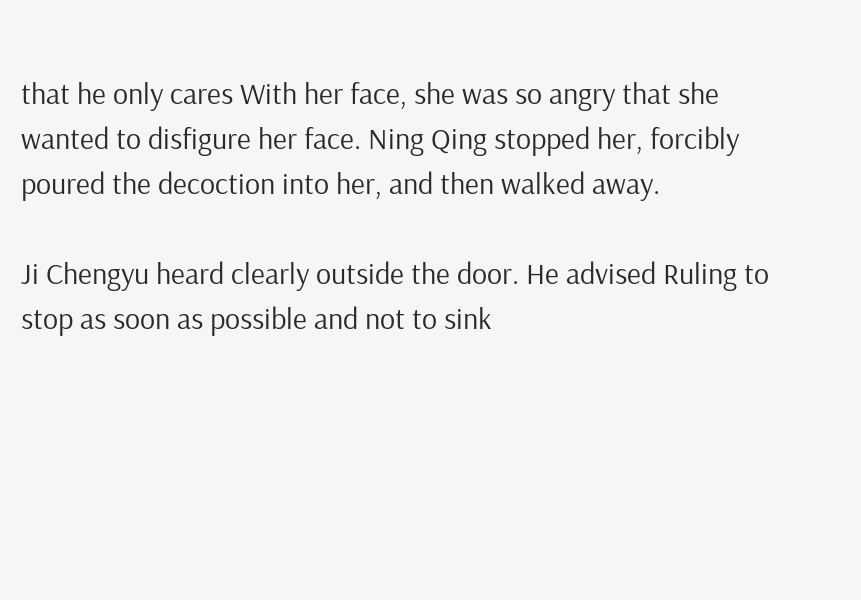that he only cares With her face, she was so angry that she wanted to disfigure her face. Ning Qing stopped her, forcibly poured the decoction into her, and then walked away.

Ji Chengyu heard clearly outside the door. He advised Ruling to stop as soon as possible and not to sink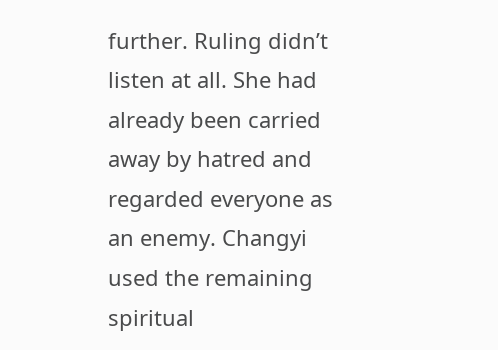further. Ruling didn’t listen at all. She had already been carried away by hatred and regarded everyone as an enemy. Changyi used the remaining spiritual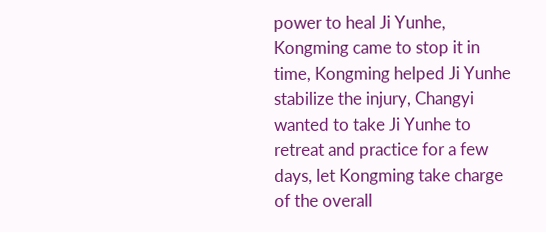power to heal Ji Yunhe, Kongming came to stop it in time, Kongming helped Ji Yunhe stabilize the injury, Changyi wanted to take Ji Yunhe to retreat and practice for a few days, let Kongming take charge of the overall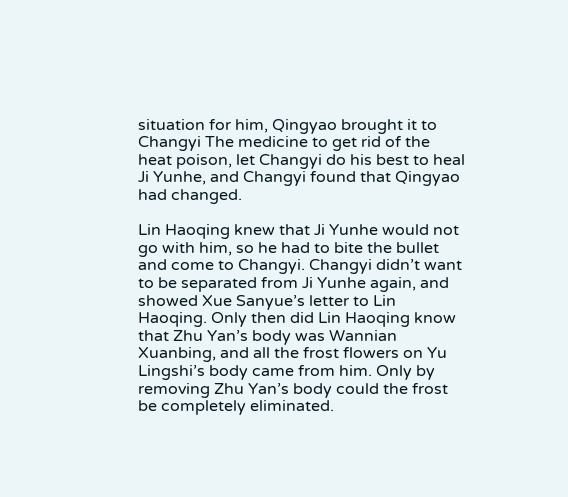situation for him, Qingyao brought it to Changyi The medicine to get rid of the heat poison, let Changyi do his best to heal Ji Yunhe, and Changyi found that Qingyao had changed.

Lin Haoqing knew that Ji Yunhe would not go with him, so he had to bite the bullet and come to Changyi. Changyi didn’t want to be separated from Ji Yunhe again, and showed Xue Sanyue’s letter to Lin Haoqing. Only then did Lin Haoqing know that Zhu Yan’s body was Wannian Xuanbing, and all the frost flowers on Yu Lingshi’s body came from him. Only by removing Zhu Yan’s body could the frost be completely eliminated.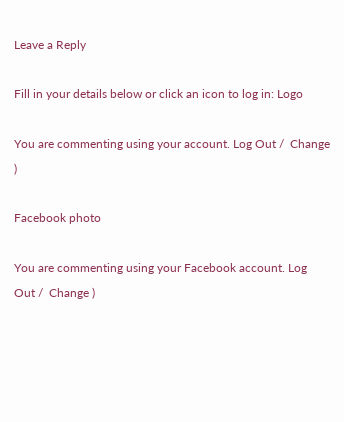Leave a Reply

Fill in your details below or click an icon to log in: Logo

You are commenting using your account. Log Out /  Change )

Facebook photo

You are commenting using your Facebook account. Log Out /  Change )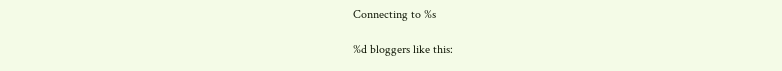Connecting to %s

%d bloggers like this: